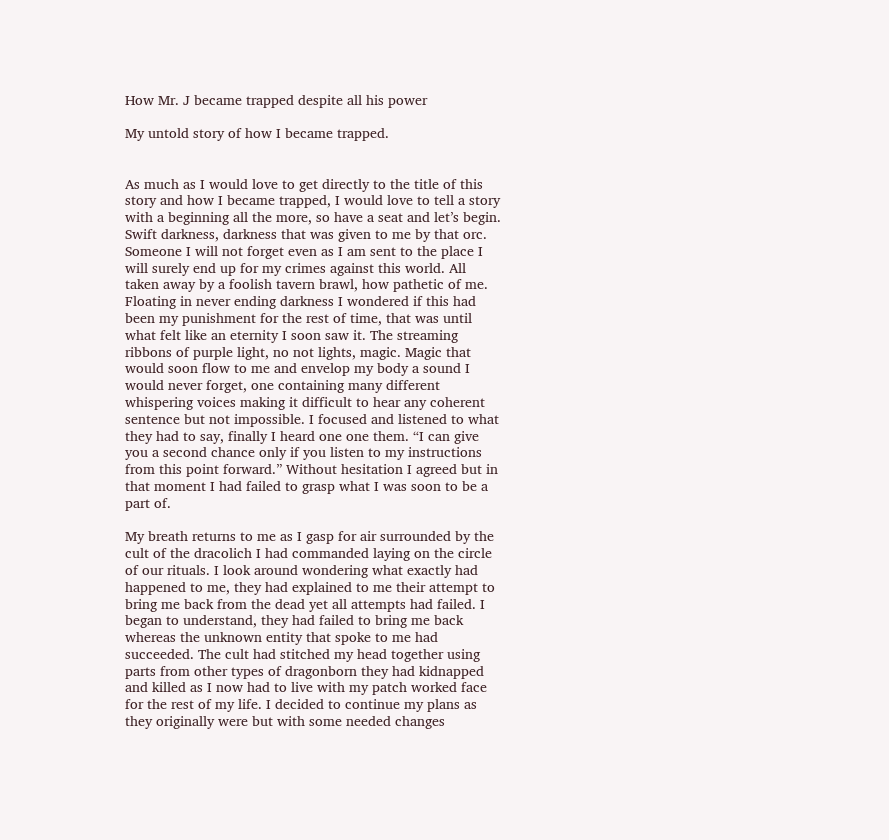How Mr. J became trapped despite all his power

My untold story of how I became trapped.


As much as I would love to get directly to the title of this story and how I became trapped, I would love to tell a story with a beginning all the more, so have a seat and let’s begin. Swift darkness, darkness that was given to me by that orc. Someone I will not forget even as I am sent to the place I will surely end up for my crimes against this world. All taken away by a foolish tavern brawl, how pathetic of me. Floating in never ending darkness I wondered if this had been my punishment for the rest of time, that was until what felt like an eternity I soon saw it. The streaming ribbons of purple light, no not lights, magic. Magic that would soon flow to me and envelop my body a sound I would never forget, one containing many different whispering voices making it difficult to hear any coherent sentence but not impossible. I focused and listened to what they had to say, finally I heard one one them. “I can give you a second chance only if you listen to my instructions from this point forward.” Without hesitation I agreed but in that moment I had failed to grasp what I was soon to be a part of.

My breath returns to me as I gasp for air surrounded by the cult of the dracolich I had commanded laying on the circle of our rituals. I look around wondering what exactly had happened to me, they had explained to me their attempt to bring me back from the dead yet all attempts had failed. I began to understand, they had failed to bring me back whereas the unknown entity that spoke to me had succeeded. The cult had stitched my head together using parts from other types of dragonborn they had kidnapped and killed as I now had to live with my patch worked face for the rest of my life. I decided to continue my plans as they originally were but with some needed changes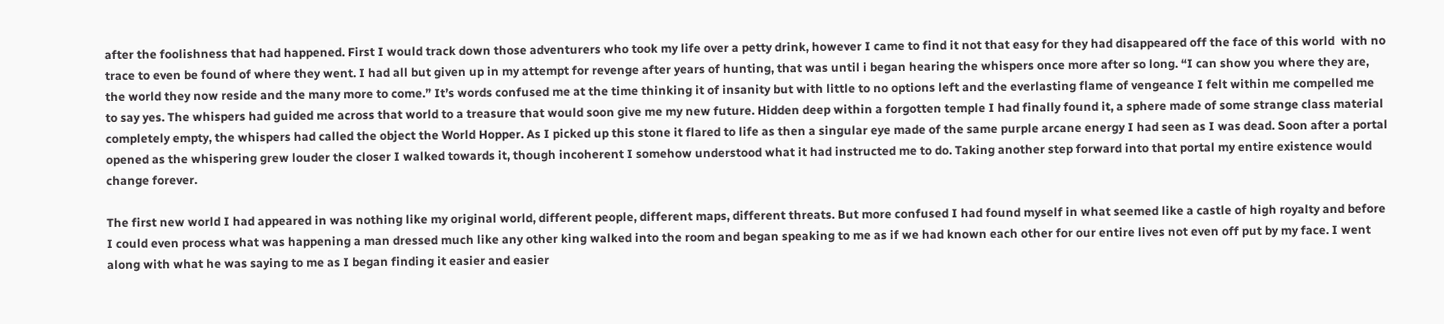after the foolishness that had happened. First I would track down those adventurers who took my life over a petty drink, however I came to find it not that easy for they had disappeared off the face of this world  with no trace to even be found of where they went. I had all but given up in my attempt for revenge after years of hunting, that was until i began hearing the whispers once more after so long. “I can show you where they are, the world they now reside and the many more to come.” It’s words confused me at the time thinking it of insanity but with little to no options left and the everlasting flame of vengeance I felt within me compelled me to say yes. The whispers had guided me across that world to a treasure that would soon give me my new future. Hidden deep within a forgotten temple I had finally found it, a sphere made of some strange class material completely empty, the whispers had called the object the World Hopper. As I picked up this stone it flared to life as then a singular eye made of the same purple arcane energy I had seen as I was dead. Soon after a portal opened as the whispering grew louder the closer I walked towards it, though incoherent I somehow understood what it had instructed me to do. Taking another step forward into that portal my entire existence would change forever.

The first new world I had appeared in was nothing like my original world, different people, different maps, different threats. But more confused I had found myself in what seemed like a castle of high royalty and before I could even process what was happening a man dressed much like any other king walked into the room and began speaking to me as if we had known each other for our entire lives not even off put by my face. I went along with what he was saying to me as I began finding it easier and easier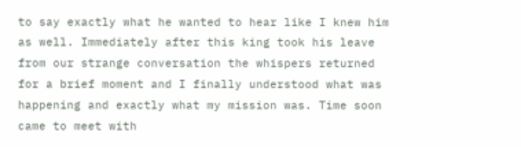to say exactly what he wanted to hear like I knew him as well. Immediately after this king took his leave from our strange conversation the whispers returned for a brief moment and I finally understood what was happening and exactly what my mission was. Time soon came to meet with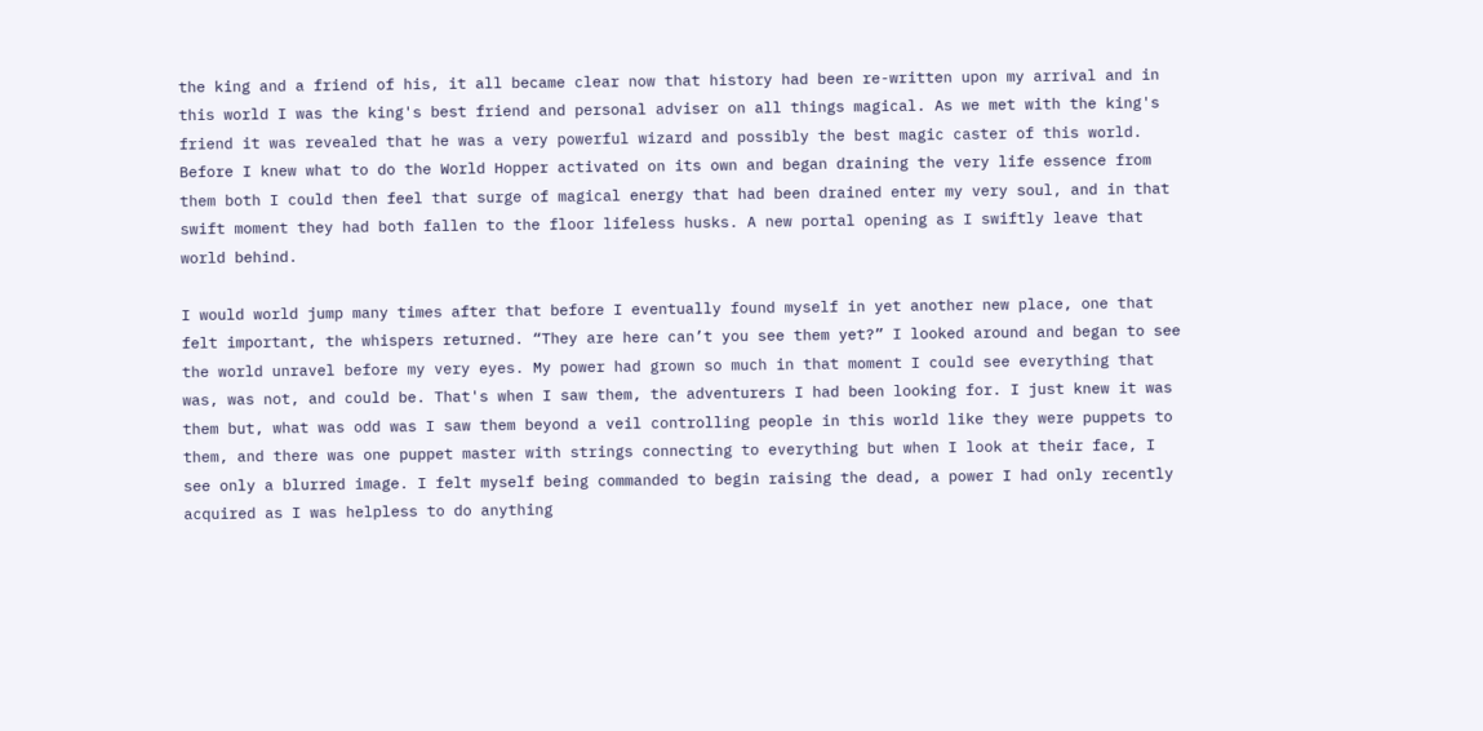the king and a friend of his, it all became clear now that history had been re-written upon my arrival and in this world I was the king's best friend and personal adviser on all things magical. As we met with the king's friend it was revealed that he was a very powerful wizard and possibly the best magic caster of this world. Before I knew what to do the World Hopper activated on its own and began draining the very life essence from them both I could then feel that surge of magical energy that had been drained enter my very soul, and in that swift moment they had both fallen to the floor lifeless husks. A new portal opening as I swiftly leave that world behind.

I would world jump many times after that before I eventually found myself in yet another new place, one that felt important, the whispers returned. “They are here can’t you see them yet?” I looked around and began to see the world unravel before my very eyes. My power had grown so much in that moment I could see everything that was, was not, and could be. That's when I saw them, the adventurers I had been looking for. I just knew it was them but, what was odd was I saw them beyond a veil controlling people in this world like they were puppets to them, and there was one puppet master with strings connecting to everything but when I look at their face, I see only a blurred image. I felt myself being commanded to begin raising the dead, a power I had only recently acquired as I was helpless to do anything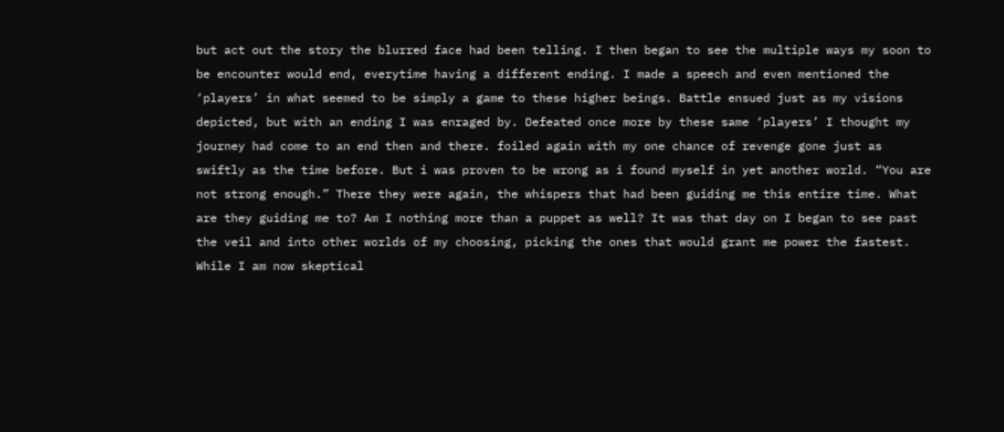but act out the story the blurred face had been telling. I then began to see the multiple ways my soon to be encounter would end, everytime having a different ending. I made a speech and even mentioned the ‘players’ in what seemed to be simply a game to these higher beings. Battle ensued just as my visions depicted, but with an ending I was enraged by. Defeated once more by these same ‘players’ I thought my journey had come to an end then and there. foiled again with my one chance of revenge gone just as swiftly as the time before. But i was proven to be wrong as i found myself in yet another world. “You are not strong enough.” There they were again, the whispers that had been guiding me this entire time. What are they guiding me to? Am I nothing more than a puppet as well? It was that day on I began to see past the veil and into other worlds of my choosing, picking the ones that would grant me power the fastest. While I am now skeptical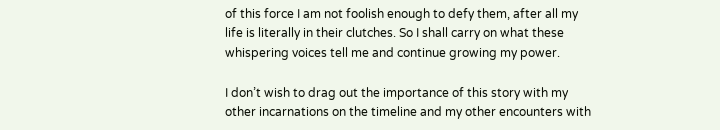of this force I am not foolish enough to defy them, after all my life is literally in their clutches. So I shall carry on what these whispering voices tell me and continue growing my power.

I don’t wish to drag out the importance of this story with my other incarnations on the timeline and my other encounters with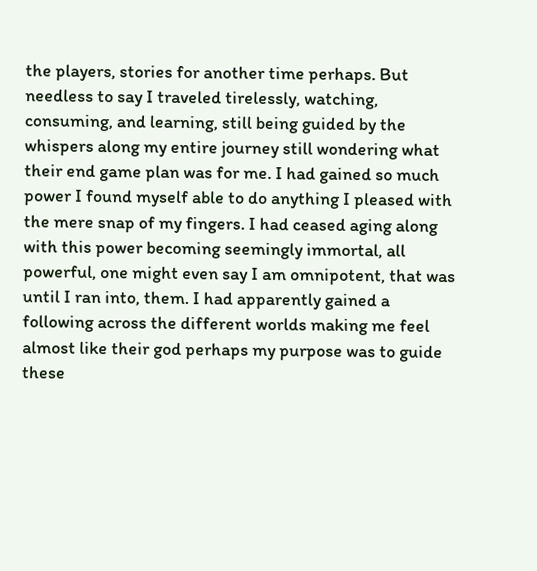the players, stories for another time perhaps. But needless to say I traveled tirelessly, watching, consuming, and learning, still being guided by the whispers along my entire journey still wondering what their end game plan was for me. I had gained so much power I found myself able to do anything I pleased with the mere snap of my fingers. I had ceased aging along with this power becoming seemingly immortal, all powerful, one might even say I am omnipotent, that was until I ran into, them. I had apparently gained a following across the different worlds making me feel almost like their god perhaps my purpose was to guide these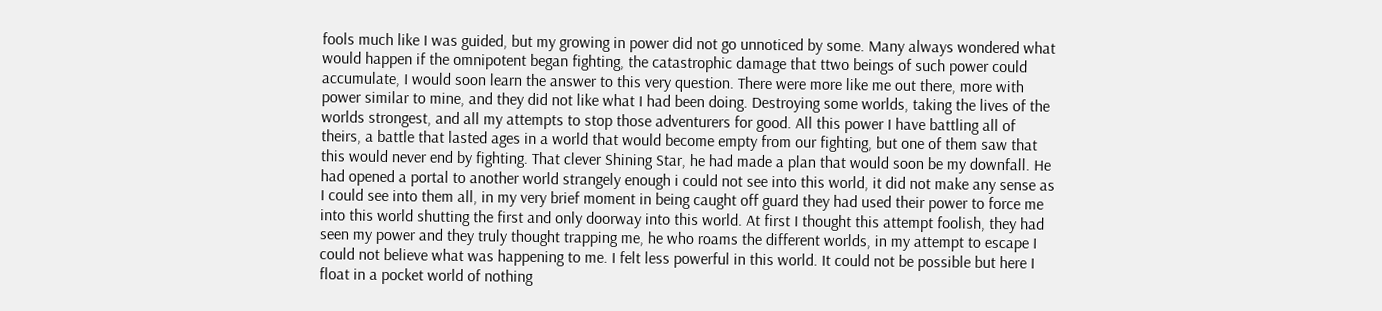fools much like I was guided, but my growing in power did not go unnoticed by some. Many always wondered what would happen if the omnipotent began fighting, the catastrophic damage that ttwo beings of such power could accumulate, I would soon learn the answer to this very question. There were more like me out there, more with power similar to mine, and they did not like what I had been doing. Destroying some worlds, taking the lives of the worlds strongest, and all my attempts to stop those adventurers for good. All this power I have battling all of theirs, a battle that lasted ages in a world that would become empty from our fighting, but one of them saw that this would never end by fighting. That clever Shining Star, he had made a plan that would soon be my downfall. He had opened a portal to another world strangely enough i could not see into this world, it did not make any sense as I could see into them all, in my very brief moment in being caught off guard they had used their power to force me into this world shutting the first and only doorway into this world. At first I thought this attempt foolish, they had seen my power and they truly thought trapping me, he who roams the different worlds, in my attempt to escape I could not believe what was happening to me. I felt less powerful in this world. It could not be possible but here I float in a pocket world of nothing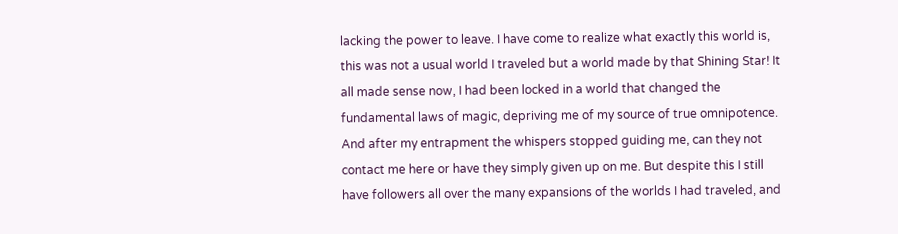lacking the power to leave. I have come to realize what exactly this world is, this was not a usual world I traveled but a world made by that Shining Star! It all made sense now, I had been locked in a world that changed the fundamental laws of magic, depriving me of my source of true omnipotence. And after my entrapment the whispers stopped guiding me, can they not contact me here or have they simply given up on me. But despite this I still have followers all over the many expansions of the worlds I had traveled, and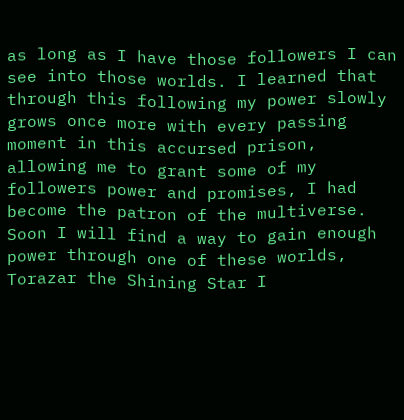as long as I have those followers I can see into those worlds. I learned that through this following my power slowly grows once more with every passing moment in this accursed prison, allowing me to grant some of my followers power and promises, I had become the patron of the multiverse. Soon I will find a way to gain enough power through one of these worlds, Torazar the Shining Star I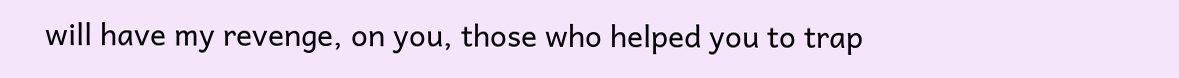will have my revenge, on you, those who helped you to trap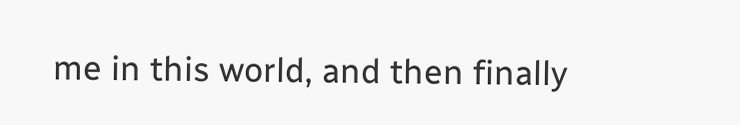me in this world, and then finally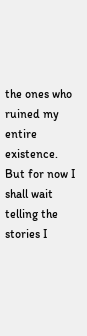the ones who ruined my entire existence. But for now I shall wait telling the stories I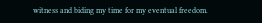witness and biding my time for my eventual freedom.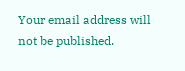Your email address will not be published.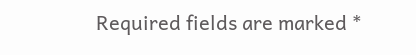Required fields are marked *